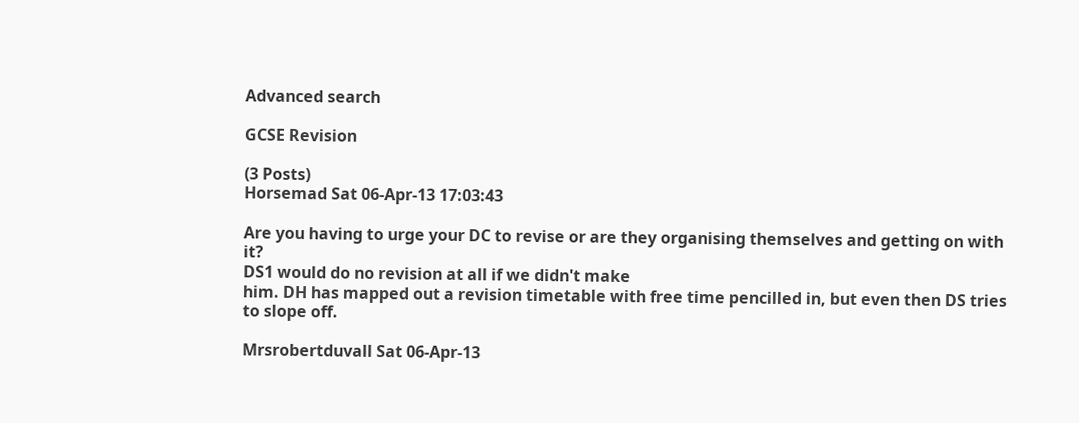Advanced search

GCSE Revision

(3 Posts)
Horsemad Sat 06-Apr-13 17:03:43

Are you having to urge your DC to revise or are they organising themselves and getting on with it?
DS1 would do no revision at all if we didn't make
him. DH has mapped out a revision timetable with free time pencilled in, but even then DS tries to slope off.

Mrsrobertduvall Sat 06-Apr-13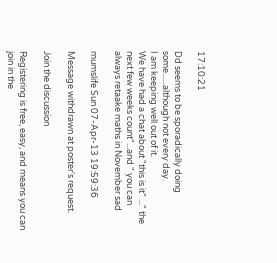17:10:21

Dd seems to be sporadically doing some......although not every day.
I am keeping well out of it.
We have had a chat about "this is it" ..." the next few weeks count"...and " you can always retaake maths in November sad

mumslife Sun 07-Apr-13 19:59:36

Message withdrawn at poster's request.

Join the discussion

Registering is free, easy, and means you can join in the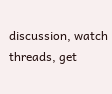discussion, watch threads, get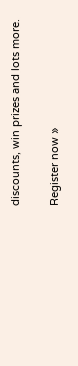discounts, win prizes and lots more.

Register now »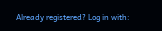Already registered? Log in with: